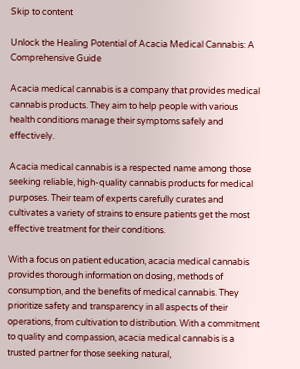Skip to content

Unlock the Healing Potential of Acacia Medical Cannabis: A Comprehensive Guide

Acacia medical cannabis is a company that provides medical cannabis products. They aim to help people with various health conditions manage their symptoms safely and effectively.

Acacia medical cannabis is a respected name among those seeking reliable, high-quality cannabis products for medical purposes. Their team of experts carefully curates and cultivates a variety of strains to ensure patients get the most effective treatment for their conditions.

With a focus on patient education, acacia medical cannabis provides thorough information on dosing, methods of consumption, and the benefits of medical cannabis. They prioritize safety and transparency in all aspects of their operations, from cultivation to distribution. With a commitment to quality and compassion, acacia medical cannabis is a trusted partner for those seeking natural,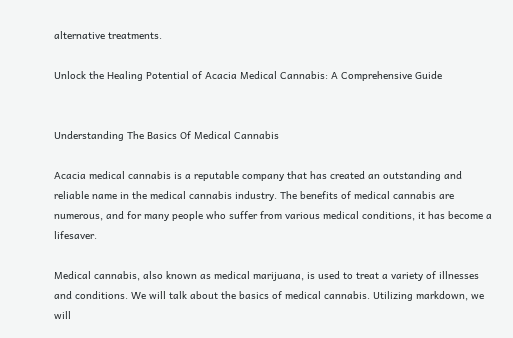alternative treatments.

Unlock the Healing Potential of Acacia Medical Cannabis: A Comprehensive Guide


Understanding The Basics Of Medical Cannabis

Acacia medical cannabis is a reputable company that has created an outstanding and reliable name in the medical cannabis industry. The benefits of medical cannabis are numerous, and for many people who suffer from various medical conditions, it has become a lifesaver.

Medical cannabis, also known as medical marijuana, is used to treat a variety of illnesses and conditions. We will talk about the basics of medical cannabis. Utilizing markdown, we will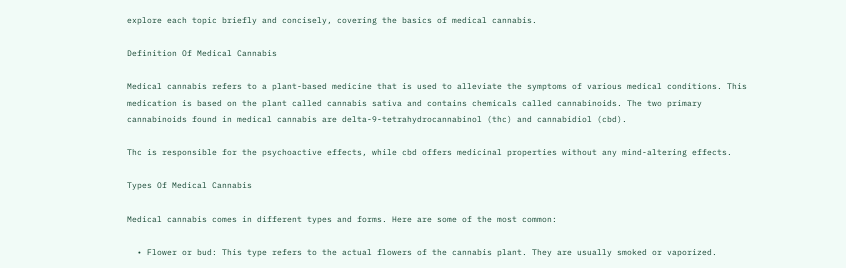explore each topic briefly and concisely, covering the basics of medical cannabis.

Definition Of Medical Cannabis

Medical cannabis refers to a plant-based medicine that is used to alleviate the symptoms of various medical conditions. This medication is based on the plant called cannabis sativa and contains chemicals called cannabinoids. The two primary cannabinoids found in medical cannabis are delta-9-tetrahydrocannabinol (thc) and cannabidiol (cbd).

Thc is responsible for the psychoactive effects, while cbd offers medicinal properties without any mind-altering effects.

Types Of Medical Cannabis

Medical cannabis comes in different types and forms. Here are some of the most common:

  • Flower or bud: This type refers to the actual flowers of the cannabis plant. They are usually smoked or vaporized.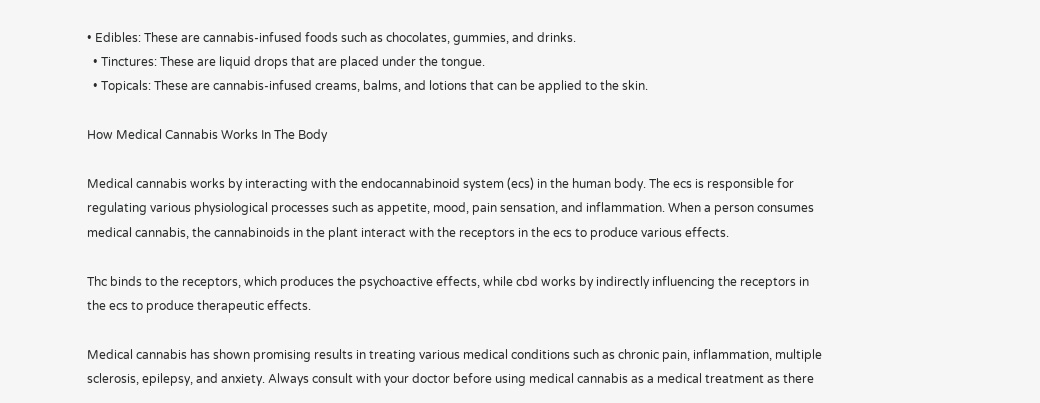• Edibles: These are cannabis-infused foods such as chocolates, gummies, and drinks.
  • Tinctures: These are liquid drops that are placed under the tongue.
  • Topicals: These are cannabis-infused creams, balms, and lotions that can be applied to the skin.

How Medical Cannabis Works In The Body

Medical cannabis works by interacting with the endocannabinoid system (ecs) in the human body. The ecs is responsible for regulating various physiological processes such as appetite, mood, pain sensation, and inflammation. When a person consumes medical cannabis, the cannabinoids in the plant interact with the receptors in the ecs to produce various effects.

Thc binds to the receptors, which produces the psychoactive effects, while cbd works by indirectly influencing the receptors in the ecs to produce therapeutic effects.

Medical cannabis has shown promising results in treating various medical conditions such as chronic pain, inflammation, multiple sclerosis, epilepsy, and anxiety. Always consult with your doctor before using medical cannabis as a medical treatment as there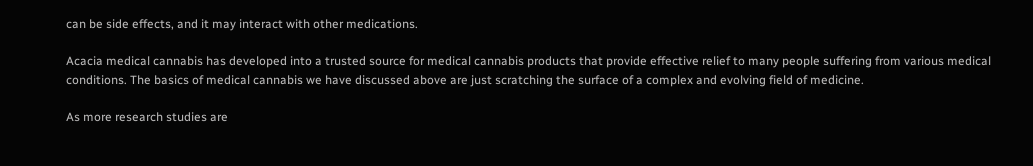can be side effects, and it may interact with other medications.

Acacia medical cannabis has developed into a trusted source for medical cannabis products that provide effective relief to many people suffering from various medical conditions. The basics of medical cannabis we have discussed above are just scratching the surface of a complex and evolving field of medicine.

As more research studies are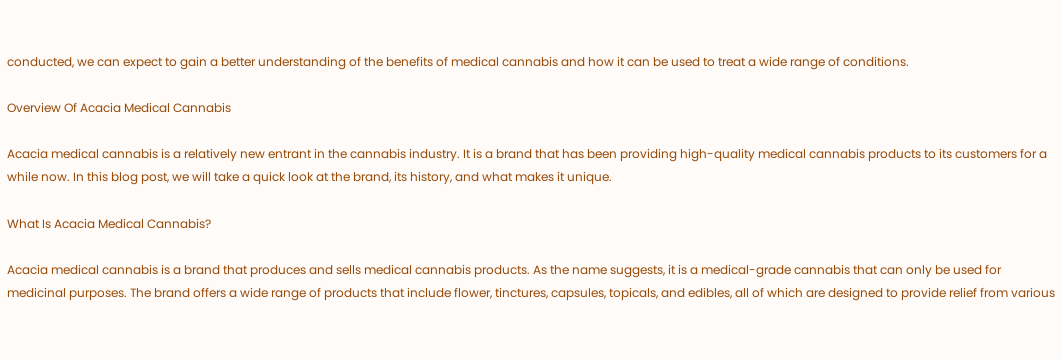conducted, we can expect to gain a better understanding of the benefits of medical cannabis and how it can be used to treat a wide range of conditions.

Overview Of Acacia Medical Cannabis

Acacia medical cannabis is a relatively new entrant in the cannabis industry. It is a brand that has been providing high-quality medical cannabis products to its customers for a while now. In this blog post, we will take a quick look at the brand, its history, and what makes it unique.

What Is Acacia Medical Cannabis?

Acacia medical cannabis is a brand that produces and sells medical cannabis products. As the name suggests, it is a medical-grade cannabis that can only be used for medicinal purposes. The brand offers a wide range of products that include flower, tinctures, capsules, topicals, and edibles, all of which are designed to provide relief from various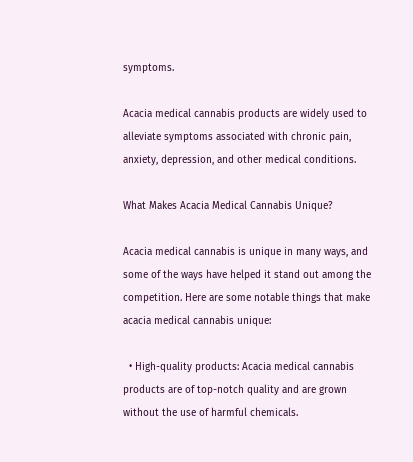symptoms.

Acacia medical cannabis products are widely used to alleviate symptoms associated with chronic pain, anxiety, depression, and other medical conditions.

What Makes Acacia Medical Cannabis Unique?

Acacia medical cannabis is unique in many ways, and some of the ways have helped it stand out among the competition. Here are some notable things that make acacia medical cannabis unique:

  • High-quality products: Acacia medical cannabis products are of top-notch quality and are grown without the use of harmful chemicals.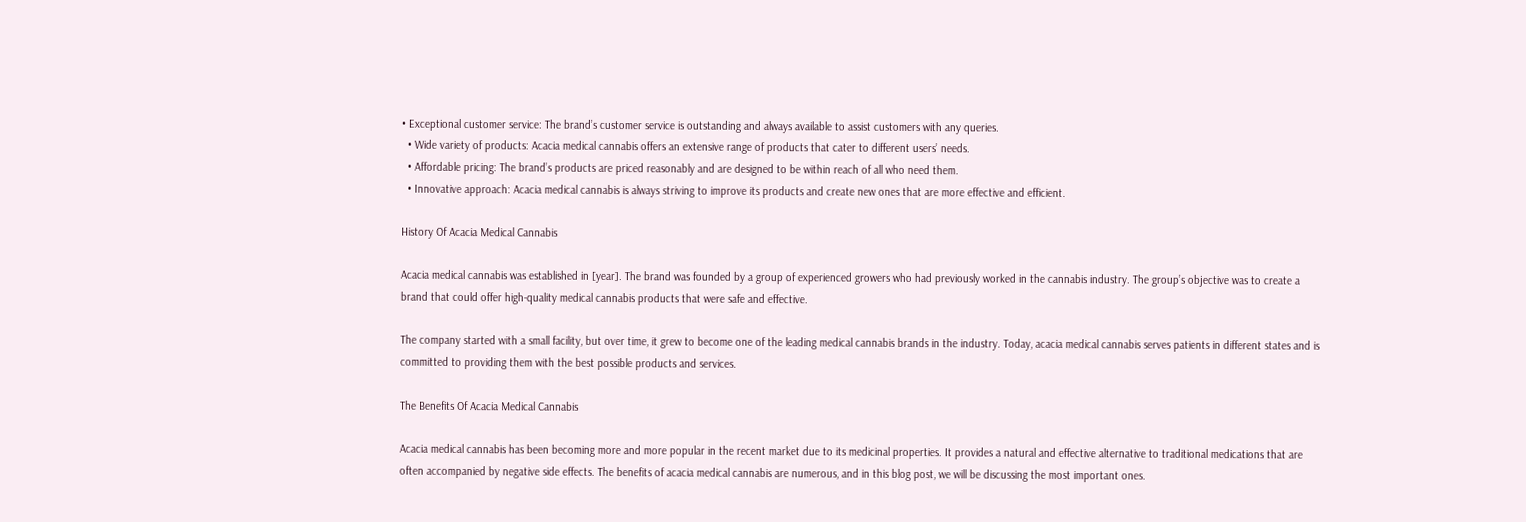• Exceptional customer service: The brand’s customer service is outstanding and always available to assist customers with any queries.
  • Wide variety of products: Acacia medical cannabis offers an extensive range of products that cater to different users’ needs.
  • Affordable pricing: The brand’s products are priced reasonably and are designed to be within reach of all who need them.
  • Innovative approach: Acacia medical cannabis is always striving to improve its products and create new ones that are more effective and efficient.

History Of Acacia Medical Cannabis

Acacia medical cannabis was established in [year]. The brand was founded by a group of experienced growers who had previously worked in the cannabis industry. The group’s objective was to create a brand that could offer high-quality medical cannabis products that were safe and effective.

The company started with a small facility, but over time, it grew to become one of the leading medical cannabis brands in the industry. Today, acacia medical cannabis serves patients in different states and is committed to providing them with the best possible products and services.

The Benefits Of Acacia Medical Cannabis

Acacia medical cannabis has been becoming more and more popular in the recent market due to its medicinal properties. It provides a natural and effective alternative to traditional medications that are often accompanied by negative side effects. The benefits of acacia medical cannabis are numerous, and in this blog post, we will be discussing the most important ones.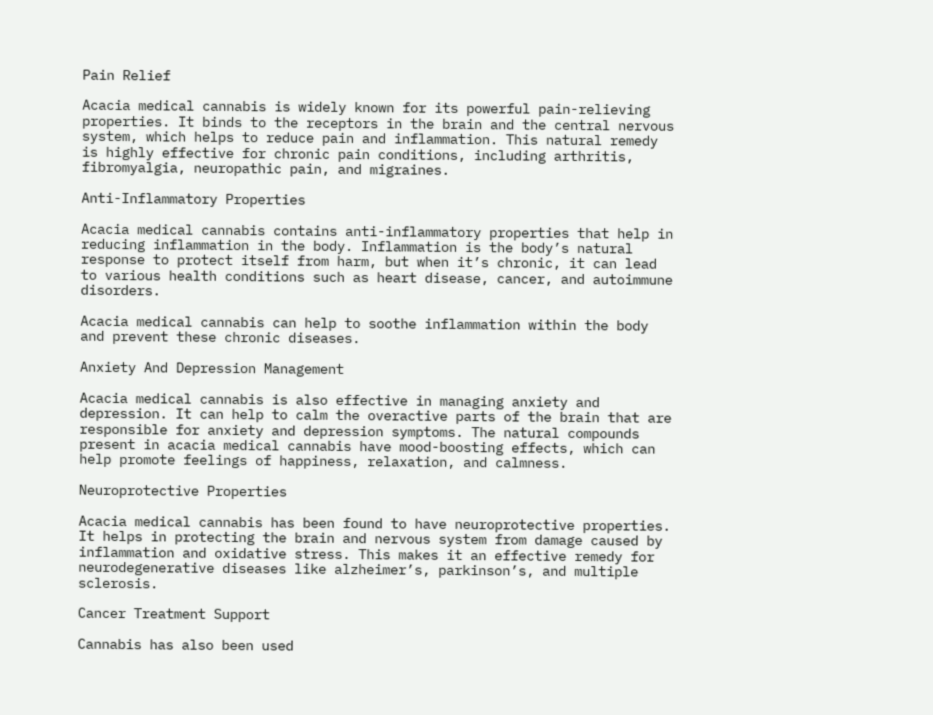Pain Relief

Acacia medical cannabis is widely known for its powerful pain-relieving properties. It binds to the receptors in the brain and the central nervous system, which helps to reduce pain and inflammation. This natural remedy is highly effective for chronic pain conditions, including arthritis, fibromyalgia, neuropathic pain, and migraines.

Anti-Inflammatory Properties

Acacia medical cannabis contains anti-inflammatory properties that help in reducing inflammation in the body. Inflammation is the body’s natural response to protect itself from harm, but when it’s chronic, it can lead to various health conditions such as heart disease, cancer, and autoimmune disorders.

Acacia medical cannabis can help to soothe inflammation within the body and prevent these chronic diseases.

Anxiety And Depression Management

Acacia medical cannabis is also effective in managing anxiety and depression. It can help to calm the overactive parts of the brain that are responsible for anxiety and depression symptoms. The natural compounds present in acacia medical cannabis have mood-boosting effects, which can help promote feelings of happiness, relaxation, and calmness.

Neuroprotective Properties

Acacia medical cannabis has been found to have neuroprotective properties. It helps in protecting the brain and nervous system from damage caused by inflammation and oxidative stress. This makes it an effective remedy for neurodegenerative diseases like alzheimer’s, parkinson’s, and multiple sclerosis.

Cancer Treatment Support

Cannabis has also been used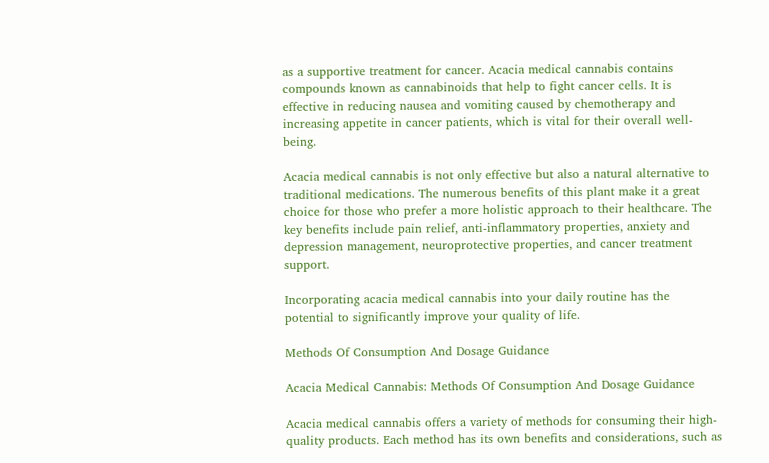as a supportive treatment for cancer. Acacia medical cannabis contains compounds known as cannabinoids that help to fight cancer cells. It is effective in reducing nausea and vomiting caused by chemotherapy and increasing appetite in cancer patients, which is vital for their overall well-being.

Acacia medical cannabis is not only effective but also a natural alternative to traditional medications. The numerous benefits of this plant make it a great choice for those who prefer a more holistic approach to their healthcare. The key benefits include pain relief, anti-inflammatory properties, anxiety and depression management, neuroprotective properties, and cancer treatment support.

Incorporating acacia medical cannabis into your daily routine has the potential to significantly improve your quality of life.

Methods Of Consumption And Dosage Guidance

Acacia Medical Cannabis: Methods Of Consumption And Dosage Guidance

Acacia medical cannabis offers a variety of methods for consuming their high-quality products. Each method has its own benefits and considerations, such as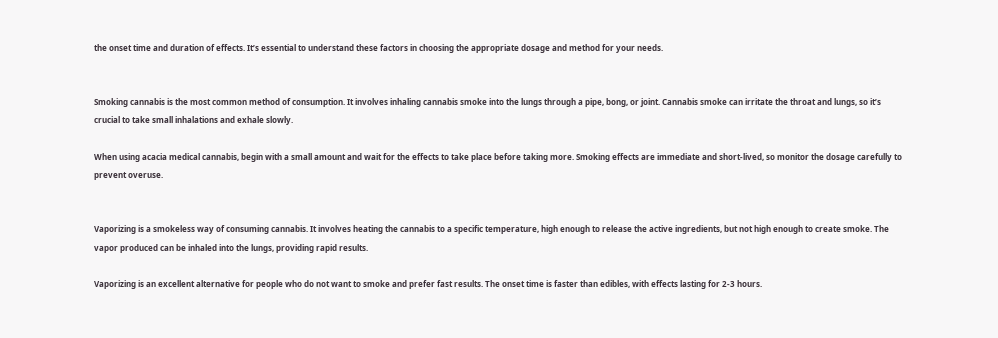the onset time and duration of effects. It’s essential to understand these factors in choosing the appropriate dosage and method for your needs.


Smoking cannabis is the most common method of consumption. It involves inhaling cannabis smoke into the lungs through a pipe, bong, or joint. Cannabis smoke can irritate the throat and lungs, so it’s crucial to take small inhalations and exhale slowly.

When using acacia medical cannabis, begin with a small amount and wait for the effects to take place before taking more. Smoking effects are immediate and short-lived, so monitor the dosage carefully to prevent overuse.


Vaporizing is a smokeless way of consuming cannabis. It involves heating the cannabis to a specific temperature, high enough to release the active ingredients, but not high enough to create smoke. The vapor produced can be inhaled into the lungs, providing rapid results.

Vaporizing is an excellent alternative for people who do not want to smoke and prefer fast results. The onset time is faster than edibles, with effects lasting for 2-3 hours.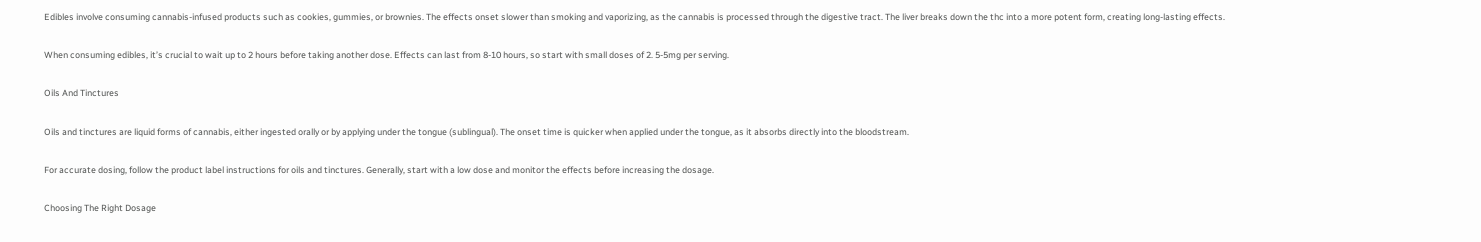Edibles involve consuming cannabis-infused products such as cookies, gummies, or brownies. The effects onset slower than smoking and vaporizing, as the cannabis is processed through the digestive tract. The liver breaks down the thc into a more potent form, creating long-lasting effects.

When consuming edibles, it’s crucial to wait up to 2 hours before taking another dose. Effects can last from 8-10 hours, so start with small doses of 2. 5-5mg per serving.

Oils And Tinctures

Oils and tinctures are liquid forms of cannabis, either ingested orally or by applying under the tongue (sublingual). The onset time is quicker when applied under the tongue, as it absorbs directly into the bloodstream.

For accurate dosing, follow the product label instructions for oils and tinctures. Generally, start with a low dose and monitor the effects before increasing the dosage.

Choosing The Right Dosage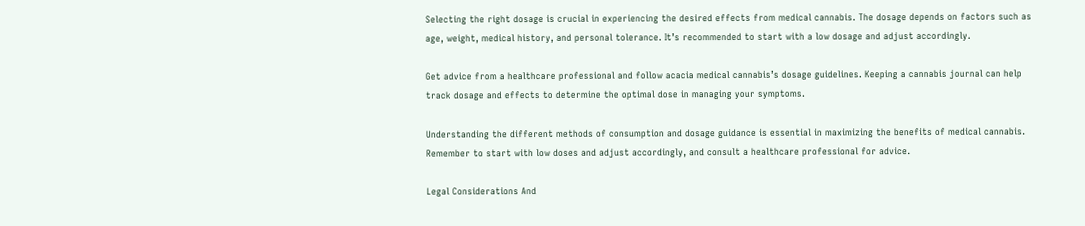Selecting the right dosage is crucial in experiencing the desired effects from medical cannabis. The dosage depends on factors such as age, weight, medical history, and personal tolerance. It’s recommended to start with a low dosage and adjust accordingly.

Get advice from a healthcare professional and follow acacia medical cannabis’s dosage guidelines. Keeping a cannabis journal can help track dosage and effects to determine the optimal dose in managing your symptoms.

Understanding the different methods of consumption and dosage guidance is essential in maximizing the benefits of medical cannabis. Remember to start with low doses and adjust accordingly, and consult a healthcare professional for advice.

Legal Considerations And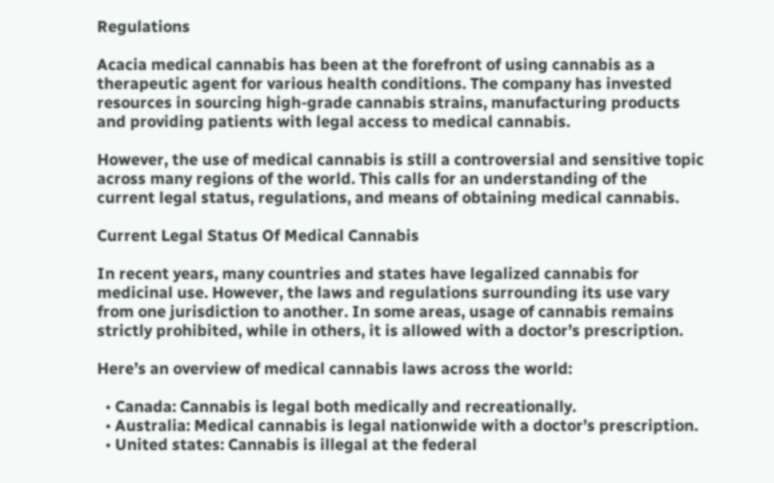Regulations

Acacia medical cannabis has been at the forefront of using cannabis as a therapeutic agent for various health conditions. The company has invested resources in sourcing high-grade cannabis strains, manufacturing products and providing patients with legal access to medical cannabis.

However, the use of medical cannabis is still a controversial and sensitive topic across many regions of the world. This calls for an understanding of the current legal status, regulations, and means of obtaining medical cannabis.

Current Legal Status Of Medical Cannabis

In recent years, many countries and states have legalized cannabis for medicinal use. However, the laws and regulations surrounding its use vary from one jurisdiction to another. In some areas, usage of cannabis remains strictly prohibited, while in others, it is allowed with a doctor’s prescription.

Here’s an overview of medical cannabis laws across the world:

  • Canada: Cannabis is legal both medically and recreationally.
  • Australia: Medical cannabis is legal nationwide with a doctor’s prescription.
  • United states: Cannabis is illegal at the federal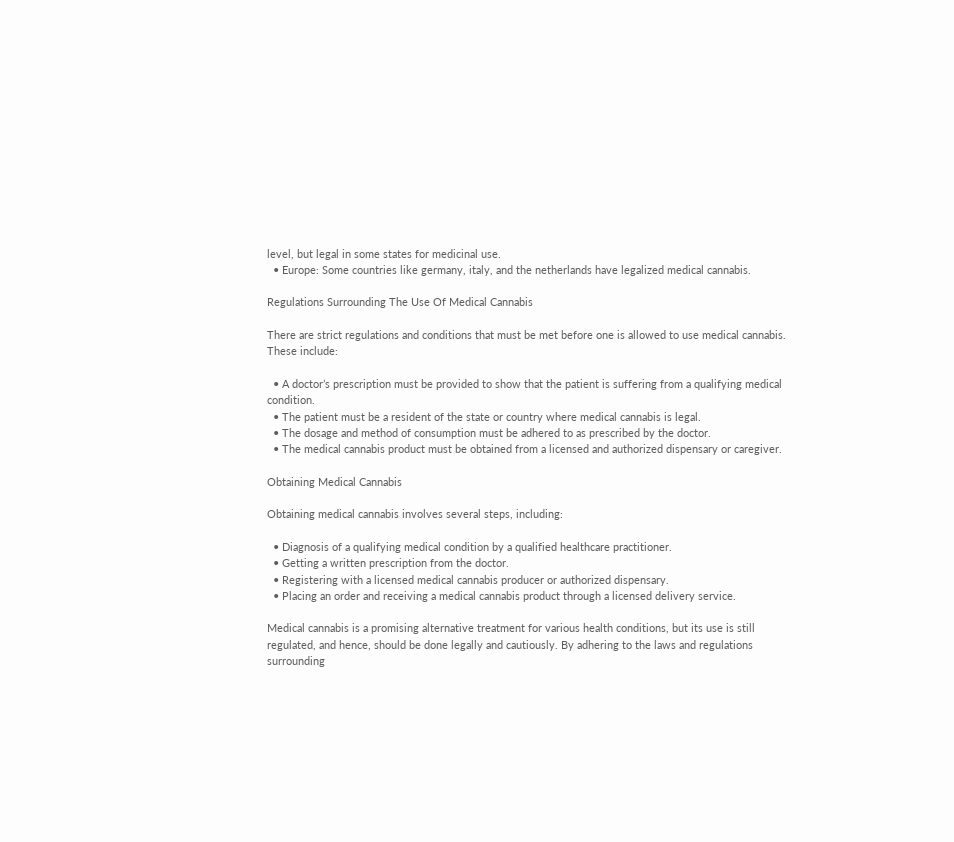level, but legal in some states for medicinal use.
  • Europe: Some countries like germany, italy, and the netherlands have legalized medical cannabis.

Regulations Surrounding The Use Of Medical Cannabis

There are strict regulations and conditions that must be met before one is allowed to use medical cannabis. These include:

  • A doctor’s prescription must be provided to show that the patient is suffering from a qualifying medical condition.
  • The patient must be a resident of the state or country where medical cannabis is legal.
  • The dosage and method of consumption must be adhered to as prescribed by the doctor.
  • The medical cannabis product must be obtained from a licensed and authorized dispensary or caregiver.

Obtaining Medical Cannabis

Obtaining medical cannabis involves several steps, including:

  • Diagnosis of a qualifying medical condition by a qualified healthcare practitioner.
  • Getting a written prescription from the doctor.
  • Registering with a licensed medical cannabis producer or authorized dispensary.
  • Placing an order and receiving a medical cannabis product through a licensed delivery service.

Medical cannabis is a promising alternative treatment for various health conditions, but its use is still regulated, and hence, should be done legally and cautiously. By adhering to the laws and regulations surrounding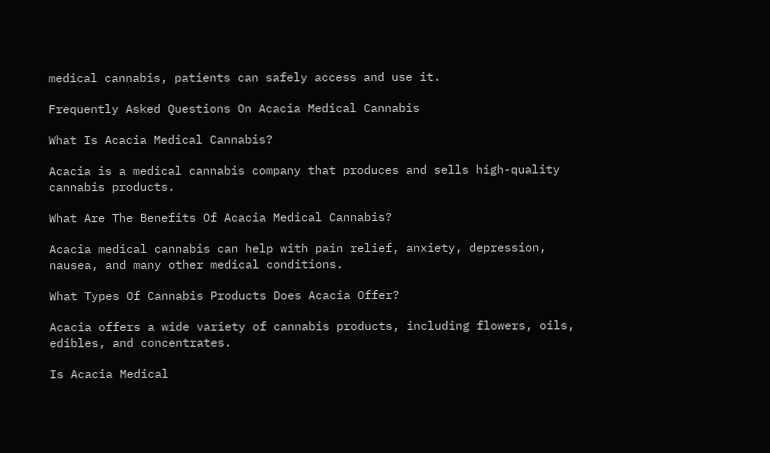medical cannabis, patients can safely access and use it.

Frequently Asked Questions On Acacia Medical Cannabis

What Is Acacia Medical Cannabis?

Acacia is a medical cannabis company that produces and sells high-quality cannabis products.

What Are The Benefits Of Acacia Medical Cannabis?

Acacia medical cannabis can help with pain relief, anxiety, depression, nausea, and many other medical conditions.

What Types Of Cannabis Products Does Acacia Offer?

Acacia offers a wide variety of cannabis products, including flowers, oils, edibles, and concentrates.

Is Acacia Medical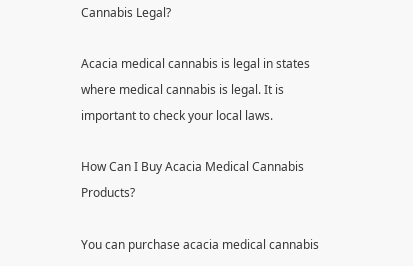Cannabis Legal?

Acacia medical cannabis is legal in states where medical cannabis is legal. It is important to check your local laws.

How Can I Buy Acacia Medical Cannabis Products?

You can purchase acacia medical cannabis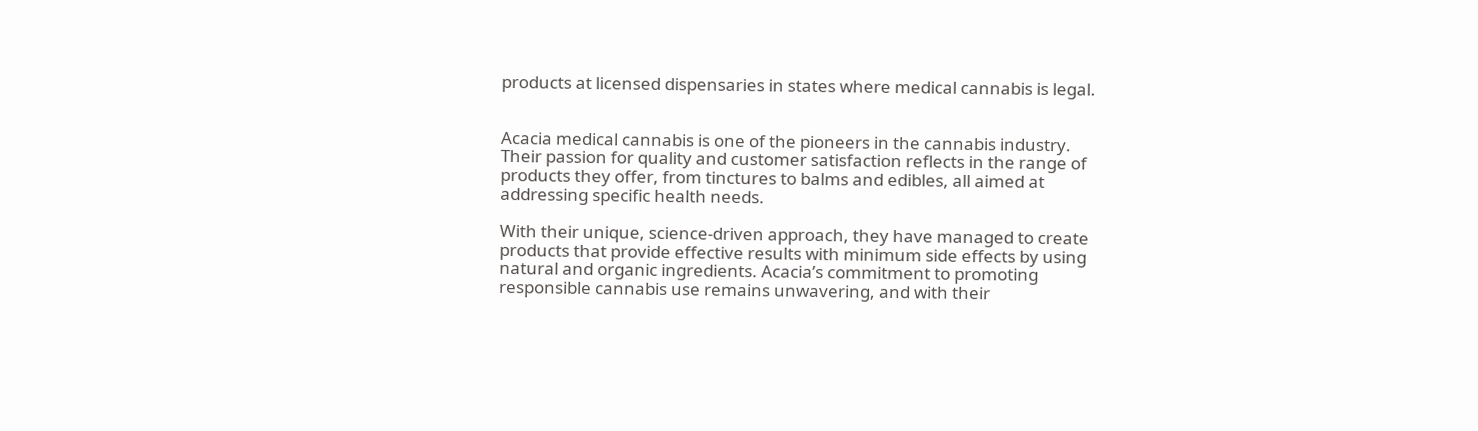products at licensed dispensaries in states where medical cannabis is legal.


Acacia medical cannabis is one of the pioneers in the cannabis industry. Their passion for quality and customer satisfaction reflects in the range of products they offer, from tinctures to balms and edibles, all aimed at addressing specific health needs.

With their unique, science-driven approach, they have managed to create products that provide effective results with minimum side effects by using natural and organic ingredients. Acacia’s commitment to promoting responsible cannabis use remains unwavering, and with their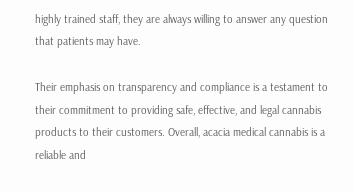highly trained staff, they are always willing to answer any question that patients may have.

Their emphasis on transparency and compliance is a testament to their commitment to providing safe, effective, and legal cannabis products to their customers. Overall, acacia medical cannabis is a reliable and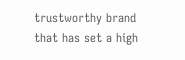trustworthy brand that has set a high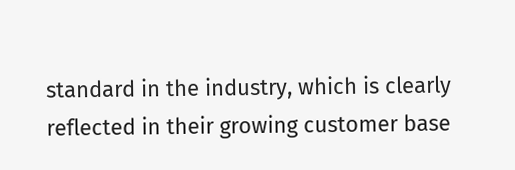standard in the industry, which is clearly reflected in their growing customer base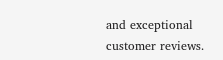and exceptional customer reviews.